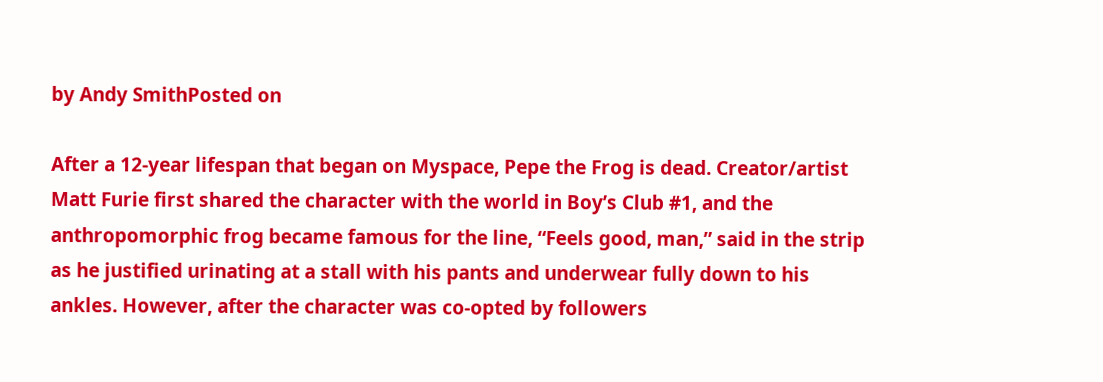by Andy SmithPosted on

After a 12-year lifespan that began on Myspace, Pepe the Frog is dead. Creator/artist Matt Furie first shared the character with the world in Boy’s Club #1, and the anthropomorphic frog became famous for the line, “Feels good, man,” said in the strip as he justified urinating at a stall with his pants and underwear fully down to his ankles. However, after the character was co-opted by followers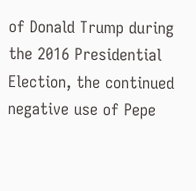of Donald Trump during the 2016 Presidential Election, the continued negative use of Pepe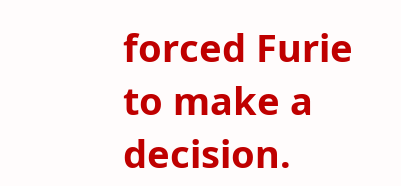forced Furie to make a decision.